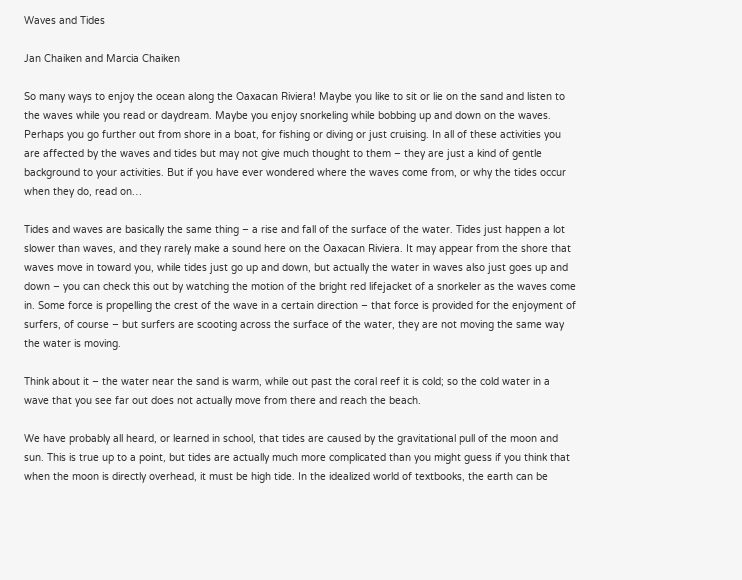Waves and Tides

Jan Chaiken and Marcia Chaiken

So many ways to enjoy the ocean along the Oaxacan Riviera! Maybe you like to sit or lie on the sand and listen to the waves while you read or daydream. Maybe you enjoy snorkeling while bobbing up and down on the waves. Perhaps you go further out from shore in a boat, for fishing or diving or just cruising. In all of these activities you are affected by the waves and tides but may not give much thought to them – they are just a kind of gentle background to your activities. But if you have ever wondered where the waves come from, or why the tides occur when they do, read on…

Tides and waves are basically the same thing – a rise and fall of the surface of the water. Tides just happen a lot slower than waves, and they rarely make a sound here on the Oaxacan Riviera. It may appear from the shore that waves move in toward you, while tides just go up and down, but actually the water in waves also just goes up and down – you can check this out by watching the motion of the bright red lifejacket of a snorkeler as the waves come in. Some force is propelling the crest of the wave in a certain direction – that force is provided for the enjoyment of surfers, of course – but surfers are scooting across the surface of the water, they are not moving the same way the water is moving.

Think about it – the water near the sand is warm, while out past the coral reef it is cold; so the cold water in a wave that you see far out does not actually move from there and reach the beach.

We have probably all heard, or learned in school, that tides are caused by the gravitational pull of the moon and sun. This is true up to a point, but tides are actually much more complicated than you might guess if you think that when the moon is directly overhead, it must be high tide. In the idealized world of textbooks, the earth can be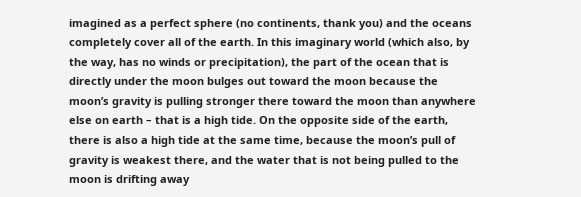imagined as a perfect sphere (no continents, thank you) and the oceans completely cover all of the earth. In this imaginary world (which also, by the way, has no winds or precipitation), the part of the ocean that is directly under the moon bulges out toward the moon because the moon’s gravity is pulling stronger there toward the moon than anywhere else on earth – that is a high tide. On the opposite side of the earth, there is also a high tide at the same time, because the moon’s pull of gravity is weakest there, and the water that is not being pulled to the moon is drifting away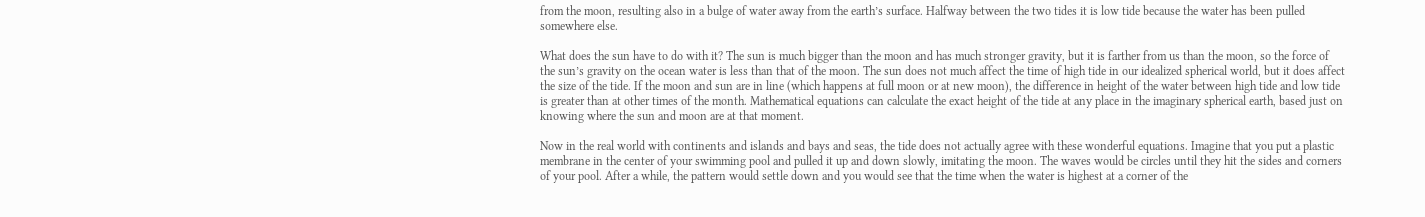from the moon, resulting also in a bulge of water away from the earth’s surface. Halfway between the two tides it is low tide because the water has been pulled somewhere else.

What does the sun have to do with it? The sun is much bigger than the moon and has much stronger gravity, but it is farther from us than the moon, so the force of the sun’s gravity on the ocean water is less than that of the moon. The sun does not much affect the time of high tide in our idealized spherical world, but it does affect the size of the tide. If the moon and sun are in line (which happens at full moon or at new moon), the difference in height of the water between high tide and low tide is greater than at other times of the month. Mathematical equations can calculate the exact height of the tide at any place in the imaginary spherical earth, based just on knowing where the sun and moon are at that moment.

Now in the real world with continents and islands and bays and seas, the tide does not actually agree with these wonderful equations. Imagine that you put a plastic membrane in the center of your swimming pool and pulled it up and down slowly, imitating the moon. The waves would be circles until they hit the sides and corners of your pool. After a while, the pattern would settle down and you would see that the time when the water is highest at a corner of the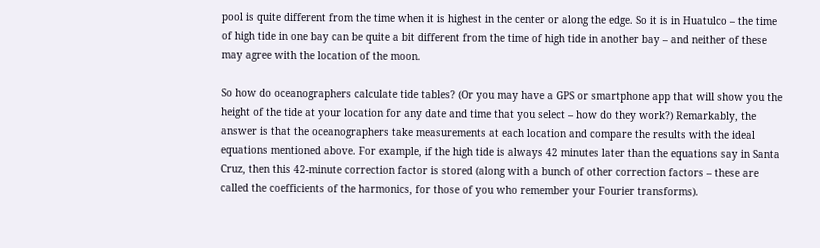pool is quite different from the time when it is highest in the center or along the edge. So it is in Huatulco – the time of high tide in one bay can be quite a bit different from the time of high tide in another bay – and neither of these may agree with the location of the moon.

So how do oceanographers calculate tide tables? (Or you may have a GPS or smartphone app that will show you the height of the tide at your location for any date and time that you select – how do they work?) Remarkably, the answer is that the oceanographers take measurements at each location and compare the results with the ideal equations mentioned above. For example, if the high tide is always 42 minutes later than the equations say in Santa Cruz, then this 42-minute correction factor is stored (along with a bunch of other correction factors – these are called the coefficients of the harmonics, for those of you who remember your Fourier transforms).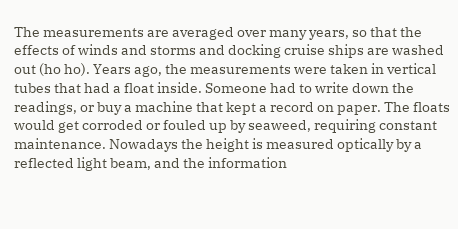The measurements are averaged over many years, so that the effects of winds and storms and docking cruise ships are washed out (ho ho). Years ago, the measurements were taken in vertical tubes that had a float inside. Someone had to write down the readings, or buy a machine that kept a record on paper. The floats would get corroded or fouled up by seaweed, requiring constant maintenance. Nowadays the height is measured optically by a reflected light beam, and the information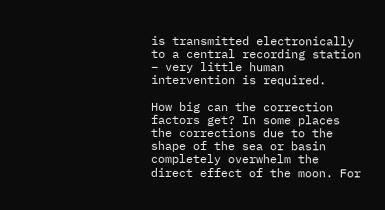is transmitted electronically to a central recording station – very little human intervention is required.

How big can the correction factors get? In some places the corrections due to the shape of the sea or basin completely overwhelm the direct effect of the moon. For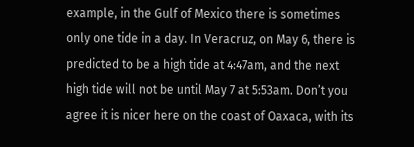example, in the Gulf of Mexico there is sometimes only one tide in a day. In Veracruz, on May 6, there is predicted to be a high tide at 4:47am, and the next high tide will not be until May 7 at 5:53am. Don’t you agree it is nicer here on the coast of Oaxaca, with its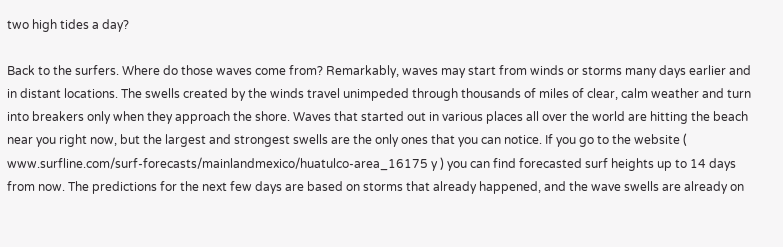two high tides a day?

Back to the surfers. Where do those waves come from? Remarkably, waves may start from winds or storms many days earlier and in distant locations. The swells created by the winds travel unimpeded through thousands of miles of clear, calm weather and turn into breakers only when they approach the shore. Waves that started out in various places all over the world are hitting the beach near you right now, but the largest and strongest swells are the only ones that you can notice. If you go to the website ( www.surfline.com/surf-forecasts/mainlandmexico/huatulco-area_16175 y ) you can find forecasted surf heights up to 14 days from now. The predictions for the next few days are based on storms that already happened, and the wave swells are already on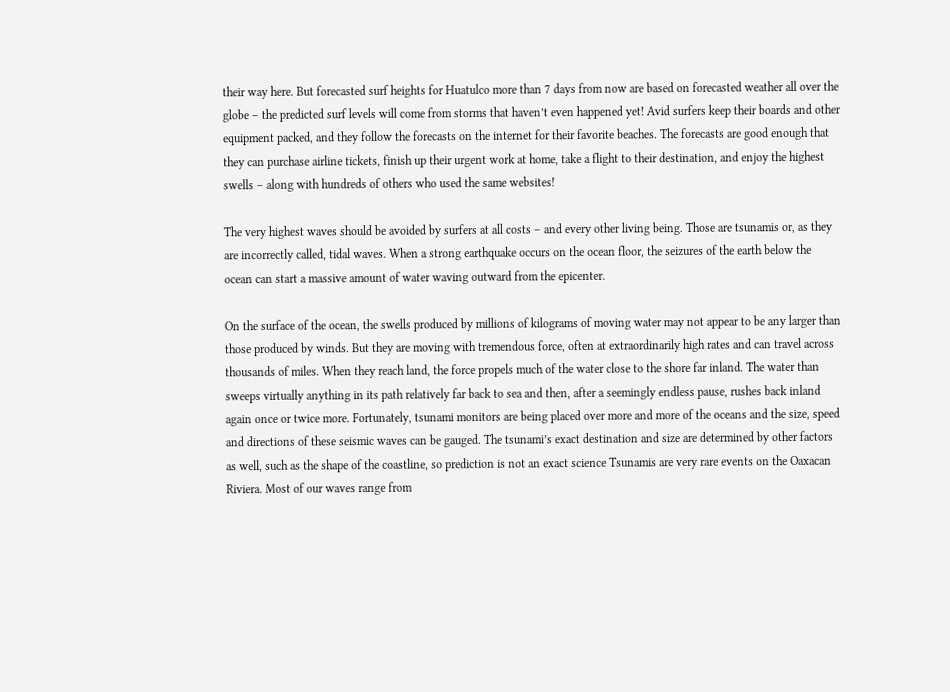their way here. But forecasted surf heights for Huatulco more than 7 days from now are based on forecasted weather all over the globe – the predicted surf levels will come from storms that haven’t even happened yet! Avid surfers keep their boards and other equipment packed, and they follow the forecasts on the internet for their favorite beaches. The forecasts are good enough that they can purchase airline tickets, finish up their urgent work at home, take a flight to their destination, and enjoy the highest swells – along with hundreds of others who used the same websites!

The very highest waves should be avoided by surfers at all costs – and every other living being. Those are tsunamis or, as they are incorrectly called, tidal waves. When a strong earthquake occurs on the ocean floor, the seizures of the earth below the ocean can start a massive amount of water waving outward from the epicenter.

On the surface of the ocean, the swells produced by millions of kilograms of moving water may not appear to be any larger than those produced by winds. But they are moving with tremendous force, often at extraordinarily high rates and can travel across thousands of miles. When they reach land, the force propels much of the water close to the shore far inland. The water than sweeps virtually anything in its path relatively far back to sea and then, after a seemingly endless pause, rushes back inland again once or twice more. Fortunately, tsunami monitors are being placed over more and more of the oceans and the size, speed and directions of these seismic waves can be gauged. The tsunami’s exact destination and size are determined by other factors as well, such as the shape of the coastline, so prediction is not an exact science Tsunamis are very rare events on the Oaxacan Riviera. Most of our waves range from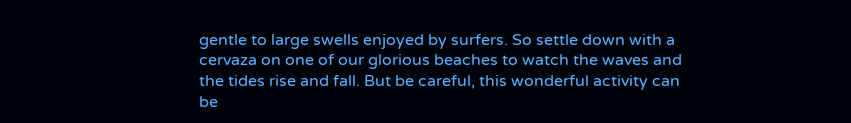gentle to large swells enjoyed by surfers. So settle down with a cervaza on one of our glorious beaches to watch the waves and the tides rise and fall. But be careful, this wonderful activity can be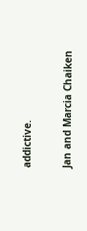addictive.

Jan and Marcia Chaiken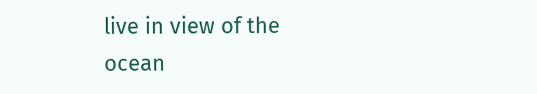live in view of the ocean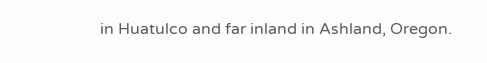in Huatulco and far inland in Ashland, Oregon.